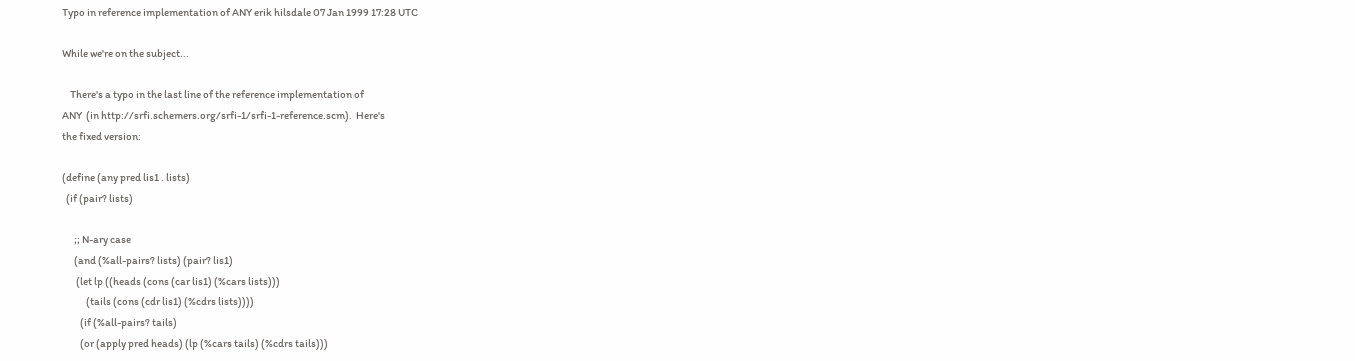Typo in reference implementation of ANY erik hilsdale 07 Jan 1999 17:28 UTC

While we're on the subject...

    There's a typo in the last line of the reference implementation of
ANY  (in http://srfi.schemers.org/srfi-1/srfi-1-reference.scm).  Here's
the fixed version:

(define (any pred lis1 . lists)
  (if (pair? lists)

      ;; N-ary case
      (and (%all-pairs? lists) (pair? lis1)
       (let lp ((heads (cons (car lis1) (%cars lists)))
            (tails (cons (cdr lis1) (%cdrs lists))))
         (if (%all-pairs? tails)
         (or (apply pred heads) (lp (%cars tails) (%cdrs tails)))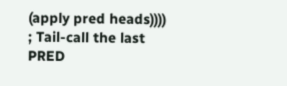(apply pred heads))))  ; Tail-call the last PRED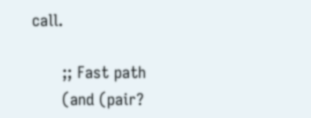call.

      ;; Fast path
      (and (pair?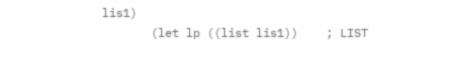lis1)
       (let lp ((list lis1))    ; LIST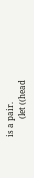is a pair.
         (let ((head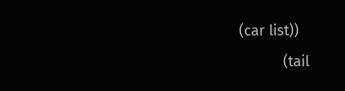(car list))
           (tail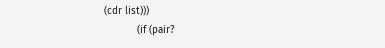(cdr list)))
           (if (pair?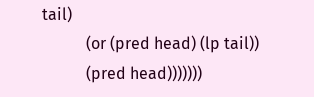tail)
           (or (pred head) (lp tail))
           (pred head)))))))